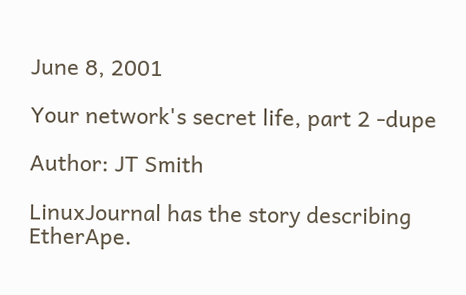June 8, 2001

Your network's secret life, part 2 -dupe

Author: JT Smith

LinuxJournal has the story describing EtherApe.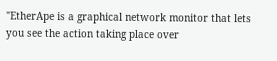"EtherApe is a graphical network monitor that lets
you see the action taking place over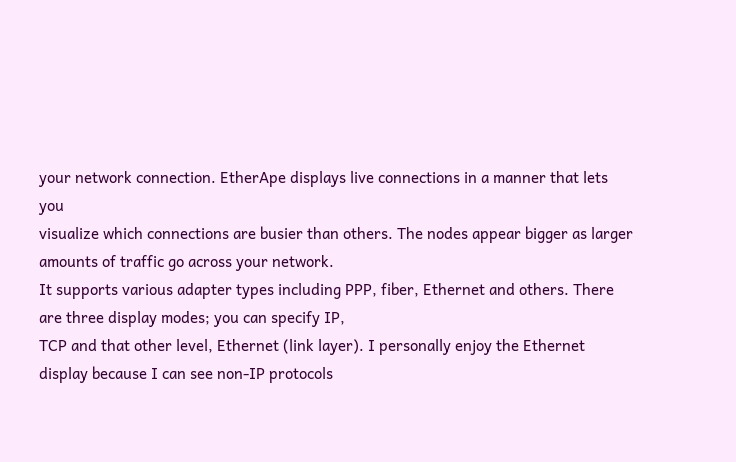your network connection. EtherApe displays live connections in a manner that lets you
visualize which connections are busier than others. The nodes appear bigger as larger amounts of traffic go across your network.
It supports various adapter types including PPP, fiber, Ethernet and others. There are three display modes; you can specify IP,
TCP and that other level, Ethernet (link layer). I personally enjoy the Ethernet display because I can see non-IP protocols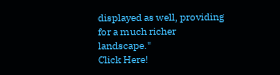displayed as well, providing for a much richer landscape."
Click Here!